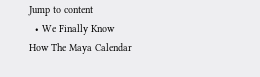Jump to content
  • We Finally Know How The Maya Calendar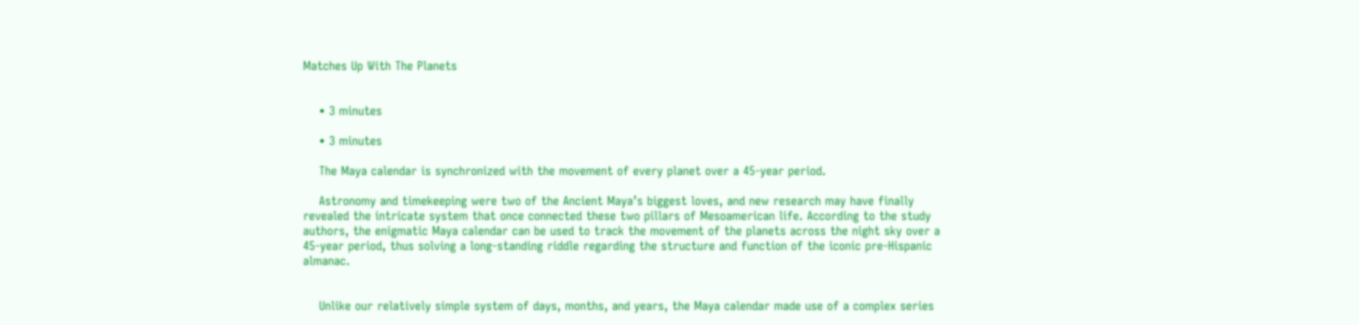Matches Up With The Planets


    • 3 minutes

    • 3 minutes

    The Maya calendar is synchronized with the movement of every planet over a 45-year period.

    Astronomy and timekeeping were two of the Ancient Maya’s biggest loves, and new research may have finally revealed the intricate system that once connected these two pillars of Mesoamerican life. According to the study authors, the enigmatic Maya calendar can be used to track the movement of the planets across the night sky over a 45-year period, thus solving a long-standing riddle regarding the structure and function of the iconic pre-Hispanic almanac.


    Unlike our relatively simple system of days, months, and years, the Maya calendar made use of a complex series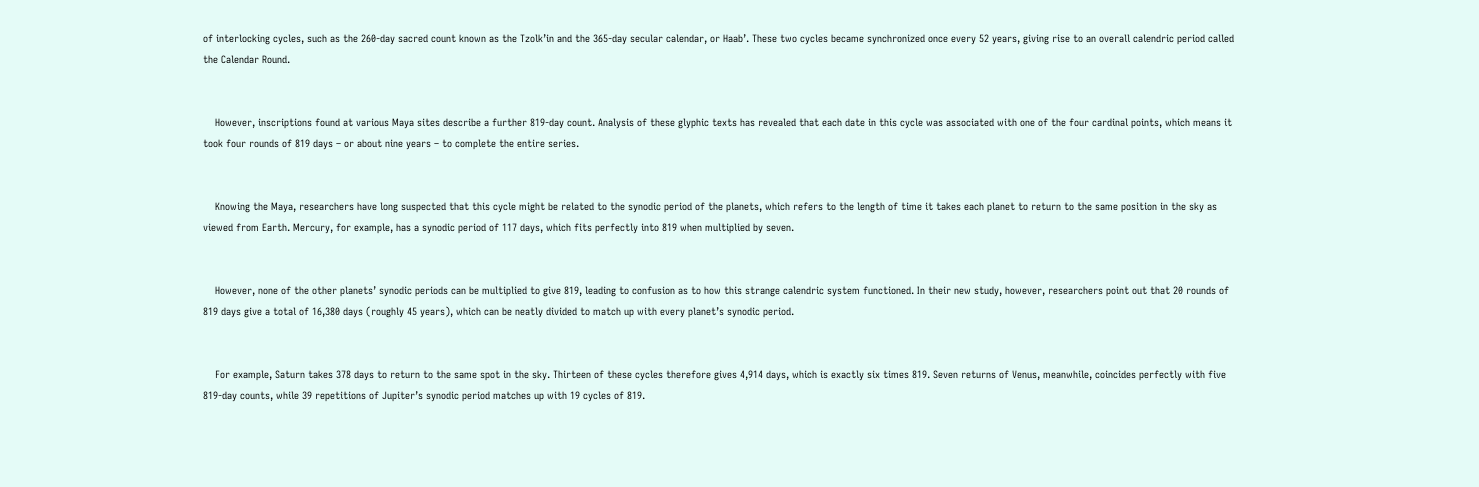of interlocking cycles, such as the 260-day sacred count known as the Tzolk’in and the 365-day secular calendar, or Haab’. These two cycles became synchronized once every 52 years, giving rise to an overall calendric period called the Calendar Round.


    However, inscriptions found at various Maya sites describe a further 819-day count. Analysis of these glyphic texts has revealed that each date in this cycle was associated with one of the four cardinal points, which means it took four rounds of 819 days – or about nine years – to complete the entire series.


    Knowing the Maya, researchers have long suspected that this cycle might be related to the synodic period of the planets, which refers to the length of time it takes each planet to return to the same position in the sky as viewed from Earth. Mercury, for example, has a synodic period of 117 days, which fits perfectly into 819 when multiplied by seven.


    However, none of the other planets’ synodic periods can be multiplied to give 819, leading to confusion as to how this strange calendric system functioned. In their new study, however, researchers point out that 20 rounds of 819 days give a total of 16,380 days (roughly 45 years), which can be neatly divided to match up with every planet’s synodic period.


    For example, Saturn takes 378 days to return to the same spot in the sky. Thirteen of these cycles therefore gives 4,914 days, which is exactly six times 819. Seven returns of Venus, meanwhile, coincides perfectly with five 819-day counts, while 39 repetitions of Jupiter’s synodic period matches up with 19 cycles of 819.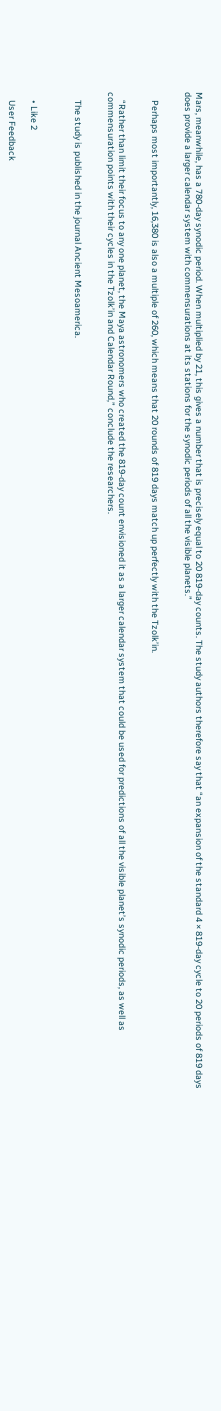Mars, meanwhile, has a 780-day synodic period. When multiplied by 21, this gives a number that is precisely equal to 20 819-day counts. The study authors therefore say that “an expansion of the standard 4 × 819-day cycle to 20 periods of 819 days does provide a larger calendar system with commensurations at its stations for the synodic periods of all the visible planets.”


    Perhaps most importantly, 16,380 is also a multiple of 260, which means that 20 rounds of 819 days match up perfectly with the Tzolk’in.


    “Rather than limit their focus to any one planet, the Maya astronomers who created the 819-day count envisioned it as a larger calendar system that could be used for predictions of all the visible planet’s synodic periods, as well as commensuration points with their cycles in the Tzolk’in and Calendar Round,” conclude the researchers.


    The study is published in the journal Ancient Mesoamerica.



    • Like 2

    User Feedback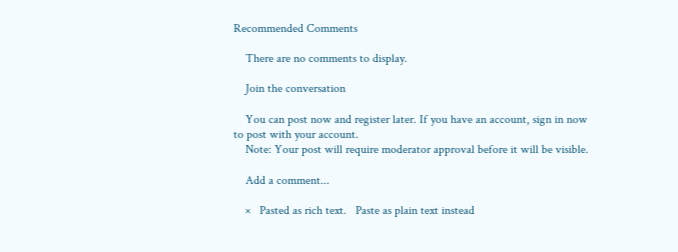Recommended Comments

    There are no comments to display.

    Join the conversation

    You can post now and register later. If you have an account, sign in now to post with your account.
    Note: Your post will require moderator approval before it will be visible.

    Add a comment...

    ×   Pasted as rich text.   Paste as plain text instead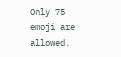Only 75 emoji are allowed.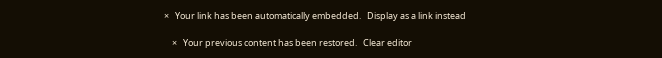×   Your link has been automatically embedded.   Display as a link instead

    ×   Your previous content has been restored.   Clear editor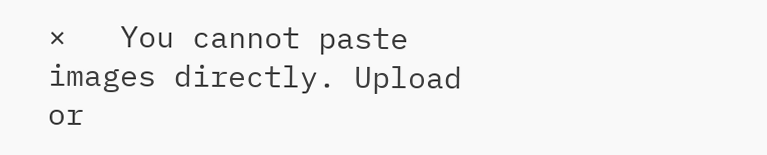×   You cannot paste images directly. Upload or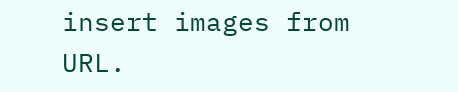insert images from URL.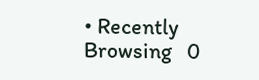• Recently Browsing   0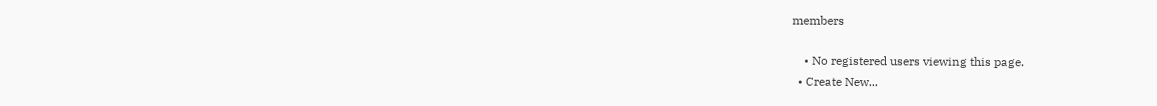members

    • No registered users viewing this page.
  • Create New...